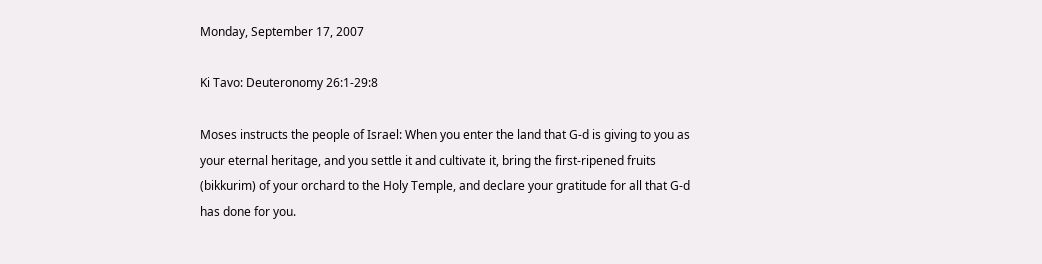Monday, September 17, 2007

Ki Tavo: Deuteronomy 26:1-29:8

Moses instructs the people of Israel: When you enter the land that G-d is giving to you as your eternal heritage, and you settle it and cultivate it, bring the first-ripened fruits (bikkurim) of your orchard to the Holy Temple, and declare your gratitude for all that G-d has done for you.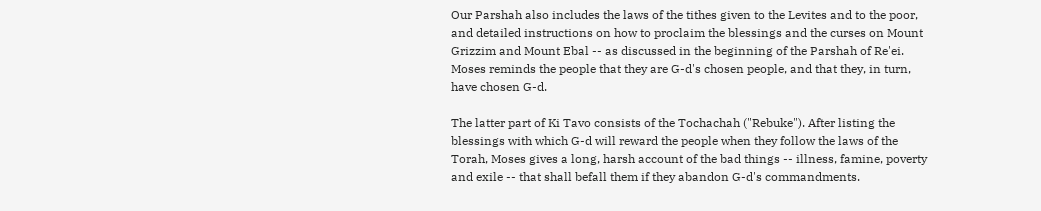Our Parshah also includes the laws of the tithes given to the Levites and to the poor, and detailed instructions on how to proclaim the blessings and the curses on Mount Grizzim and Mount Ebal -- as discussed in the beginning of the Parshah of Re'ei. Moses reminds the people that they are G-d's chosen people, and that they, in turn, have chosen G-d.

The latter part of Ki Tavo consists of the Tochachah ("Rebuke"). After listing the blessings with which G-d will reward the people when they follow the laws of the Torah, Moses gives a long, harsh account of the bad things -- illness, famine, poverty and exile -- that shall befall them if they abandon G-d's commandments.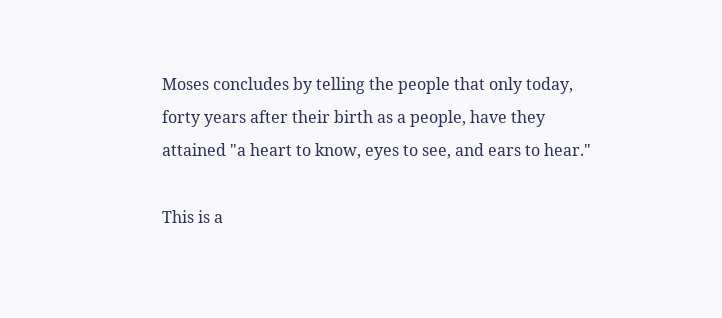Moses concludes by telling the people that only today, forty years after their birth as a people, have they attained "a heart to know, eyes to see, and ears to hear."

This is a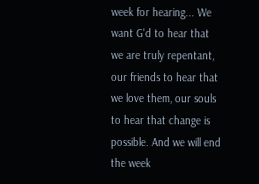week for hearing... We want G'd to hear that we are truly repentant, our friends to hear that we love them, our souls to hear that change is possible. And we will end the week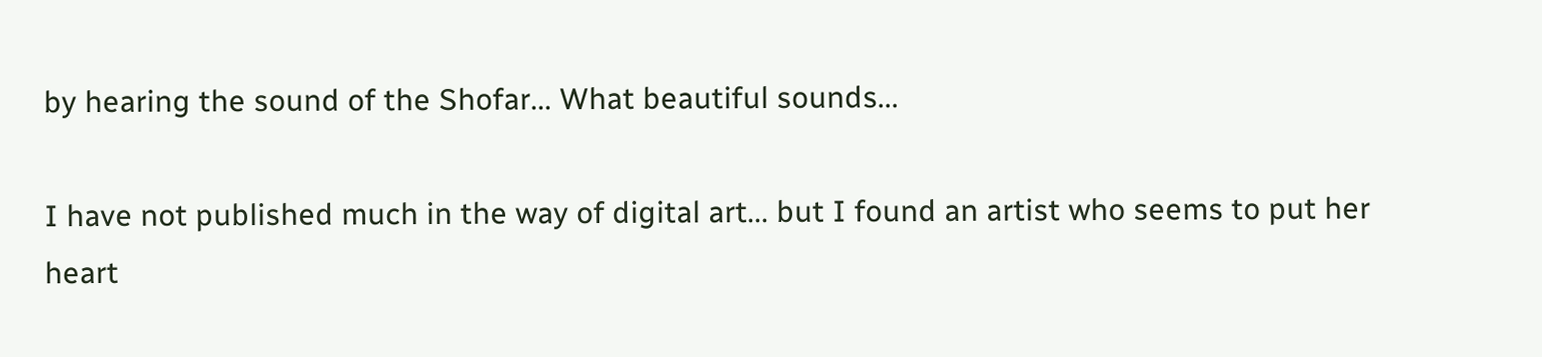by hearing the sound of the Shofar... What beautiful sounds...

I have not published much in the way of digital art... but I found an artist who seems to put her heart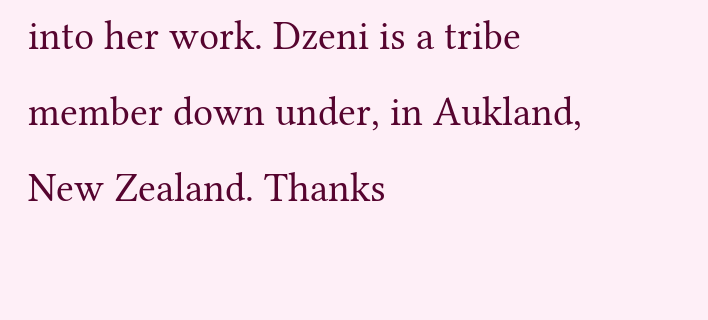into her work. Dzeni is a tribe member down under, in Aukland, New Zealand. Thanks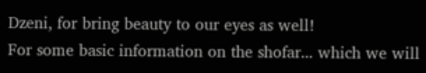Dzeni, for bring beauty to our eyes as well!
For some basic information on the shofar... which we will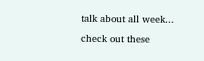talk about all week... check out these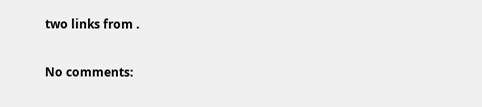two links from .

No comments: